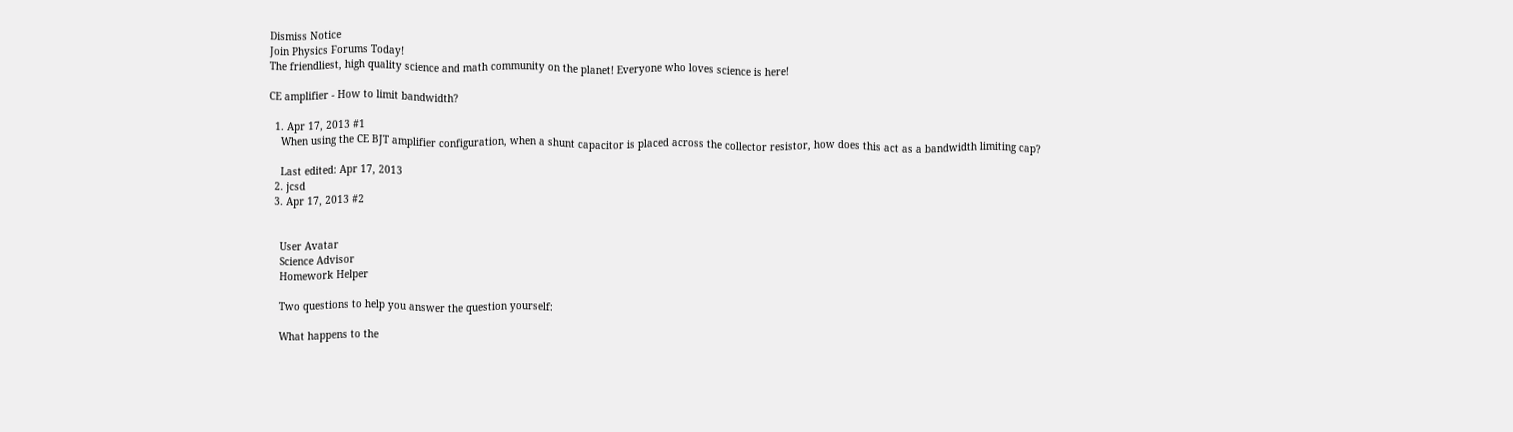Dismiss Notice
Join Physics Forums Today!
The friendliest, high quality science and math community on the planet! Everyone who loves science is here!

CE amplifier - How to limit bandwidth?

  1. Apr 17, 2013 #1
    When using the CE BJT amplifier configuration, when a shunt capacitor is placed across the collector resistor, how does this act as a bandwidth limiting cap?

    Last edited: Apr 17, 2013
  2. jcsd
  3. Apr 17, 2013 #2


    User Avatar
    Science Advisor
    Homework Helper

    Two questions to help you answer the question yourself:

    What happens to the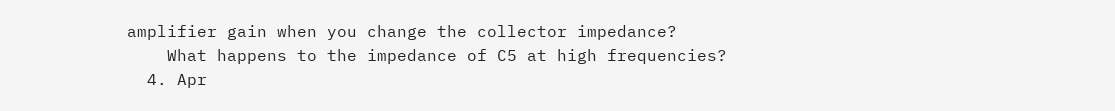amplifier gain when you change the collector impedance?
    What happens to the impedance of C5 at high frequencies?
  4. Apr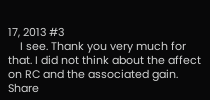17, 2013 #3
    I see. Thank you very much for that. I did not think about the affect on RC and the associated gain.
Share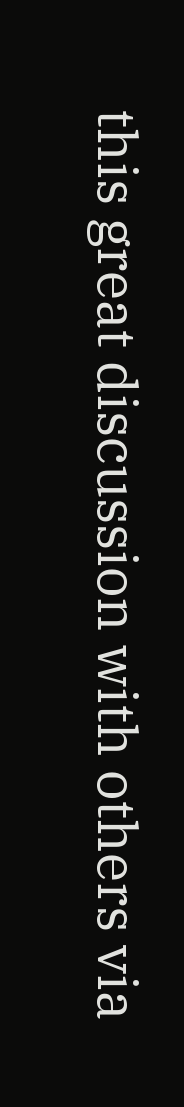this great discussion with others via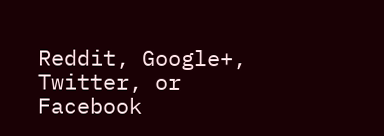Reddit, Google+, Twitter, or Facebook